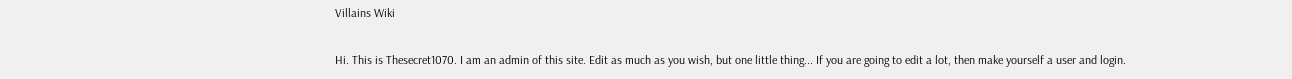Villains Wiki

Hi. This is Thesecret1070. I am an admin of this site. Edit as much as you wish, but one little thing... If you are going to edit a lot, then make yourself a user and login.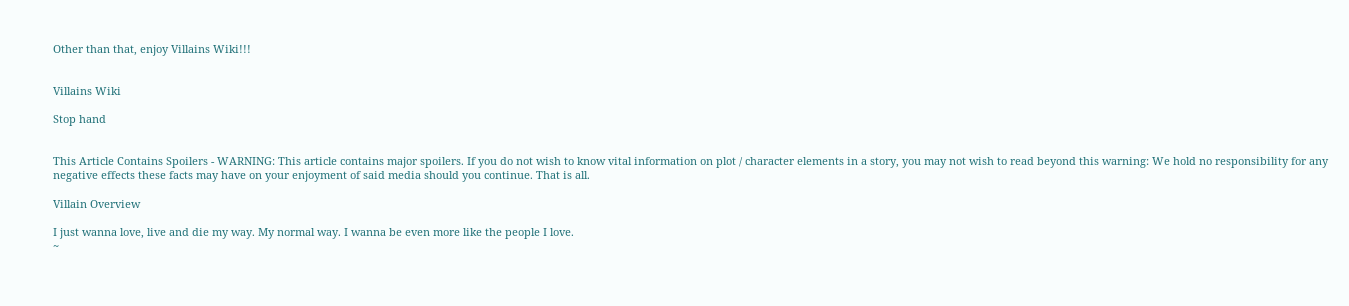Other than that, enjoy Villains Wiki!!!


Villains Wiki

Stop hand


This Article Contains Spoilers - WARNING: This article contains major spoilers. If you do not wish to know vital information on plot / character elements in a story, you may not wish to read beyond this warning: We hold no responsibility for any negative effects these facts may have on your enjoyment of said media should you continue. That is all.

Villain Overview

I just wanna love, live and die my way. My normal way. I wanna be even more like the people I love.
~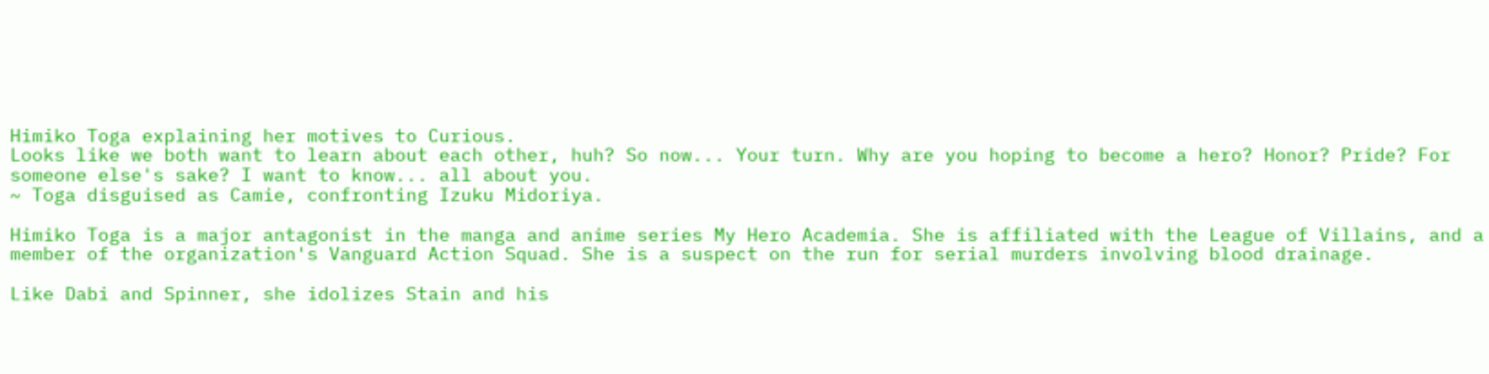Himiko Toga explaining her motives to Curious.
Looks like we both want to learn about each other, huh? So now... Your turn. Why are you hoping to become a hero? Honor? Pride? For someone else's sake? I want to know... all about you.
~ Toga disguised as Camie, confronting Izuku Midoriya.

Himiko Toga is a major antagonist in the manga and anime series My Hero Academia. She is affiliated with the League of Villains, and a member of the organization's Vanguard Action Squad. She is a suspect on the run for serial murders involving blood drainage.

Like Dabi and Spinner, she idolizes Stain and his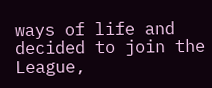ways of life and decided to join the League,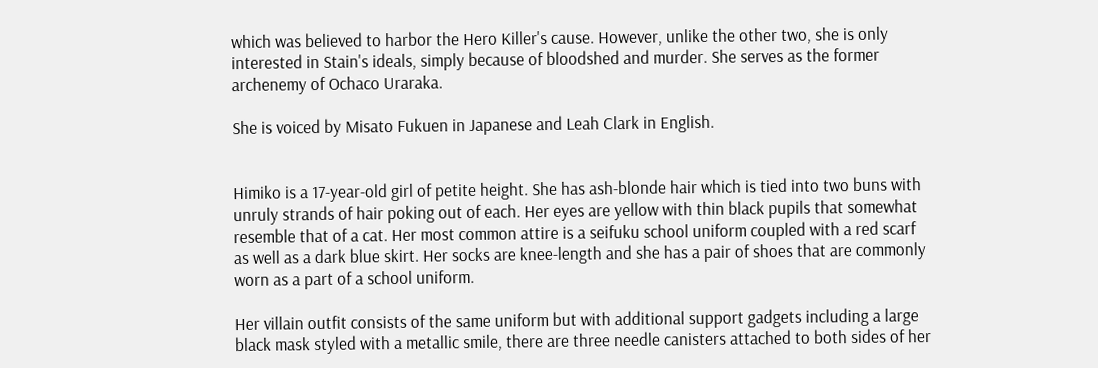which was believed to harbor the Hero Killer's cause. However, unlike the other two, she is only interested in Stain's ideals, simply because of bloodshed and murder. She serves as the former archenemy of Ochaco Uraraka.

She is voiced by Misato Fukuen in Japanese and Leah Clark in English.


Himiko is a 17-year-old girl of petite height. She has ash-blonde hair which is tied into two buns with unruly strands of hair poking out of each. Her eyes are yellow with thin black pupils that somewhat resemble that of a cat. Her most common attire is a seifuku school uniform coupled with a red scarf as well as a dark blue skirt. Her socks are knee-length and she has a pair of shoes that are commonly worn as a part of a school uniform.

Her villain outfit consists of the same uniform but with additional support gadgets including a large black mask styled with a metallic smile, there are three needle canisters attached to both sides of her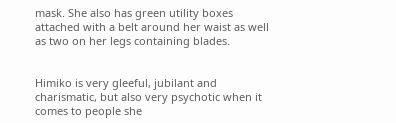mask. She also has green utility boxes attached with a belt around her waist as well as two on her legs containing blades.


Himiko is very gleeful, jubilant and charismatic, but also very psychotic when it comes to people she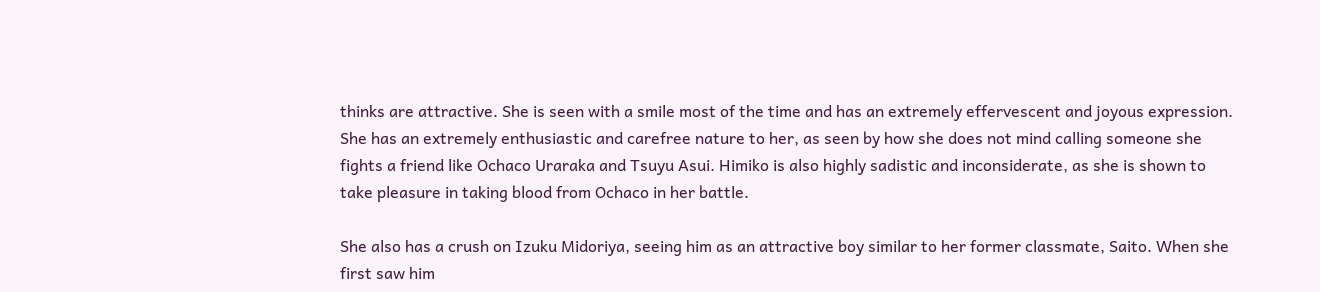thinks are attractive. She is seen with a smile most of the time and has an extremely effervescent and joyous expression. She has an extremely enthusiastic and carefree nature to her, as seen by how she does not mind calling someone she fights a friend like Ochaco Uraraka and Tsuyu Asui. Himiko is also highly sadistic and inconsiderate, as she is shown to take pleasure in taking blood from Ochaco in her battle.

She also has a crush on Izuku Midoriya, seeing him as an attractive boy similar to her former classmate, Saito. When she first saw him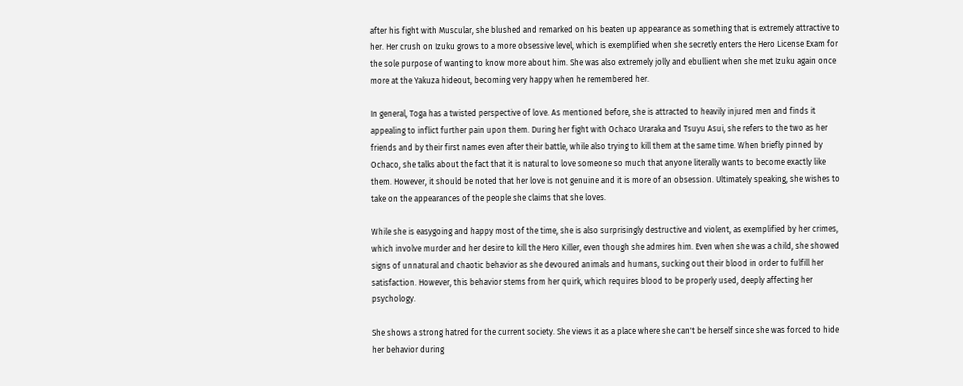after his fight with Muscular, she blushed and remarked on his beaten up appearance as something that is extremely attractive to her. Her crush on Izuku grows to a more obsessive level, which is exemplified when she secretly enters the Hero License Exam for the sole purpose of wanting to know more about him. She was also extremely jolly and ebullient when she met Izuku again once more at the Yakuza hideout, becoming very happy when he remembered her.

In general, Toga has a twisted perspective of love. As mentioned before, she is attracted to heavily injured men and finds it appealing to inflict further pain upon them. During her fight with Ochaco Uraraka and Tsuyu Asui, she refers to the two as her friends and by their first names even after their battle, while also trying to kill them at the same time. When briefly pinned by Ochaco, she talks about the fact that it is natural to love someone so much that anyone literally wants to become exactly like them. However, it should be noted that her love is not genuine and it is more of an obsession. Ultimately speaking, she wishes to take on the appearances of the people she claims that she loves.

While she is easygoing and happy most of the time, she is also surprisingly destructive and violent, as exemplified by her crimes, which involve murder and her desire to kill the Hero Killer, even though she admires him. Even when she was a child, she showed signs of unnatural and chaotic behavior as she devoured animals and humans, sucking out their blood in order to fulfill her satisfaction. However, this behavior stems from her quirk, which requires blood to be properly used, deeply affecting her psychology.

She shows a strong hatred for the current society. She views it as a place where she can't be herself since she was forced to hide her behavior during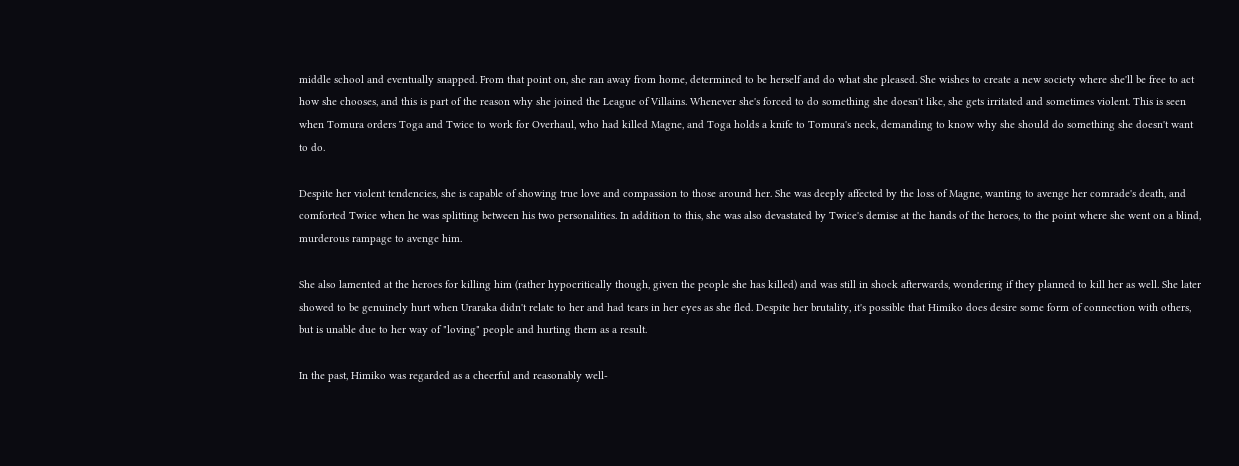middle school and eventually snapped. From that point on, she ran away from home, determined to be herself and do what she pleased. She wishes to create a new society where she'll be free to act how she chooses, and this is part of the reason why she joined the League of Villains. Whenever she's forced to do something she doesn't like, she gets irritated and sometimes violent. This is seen when Tomura orders Toga and Twice to work for Overhaul, who had killed Magne, and Toga holds a knife to Tomura's neck, demanding to know why she should do something she doesn't want to do.

Despite her violent tendencies, she is capable of showing true love and compassion to those around her. She was deeply affected by the loss of Magne, wanting to avenge her comrade's death, and comforted Twice when he was splitting between his two personalities. In addition to this, she was also devastated by Twice's demise at the hands of the heroes, to the point where she went on a blind, murderous rampage to avenge him.

She also lamented at the heroes for killing him (rather hypocritically though, given the people she has killed) and was still in shock afterwards, wondering if they planned to kill her as well. She later showed to be genuinely hurt when Uraraka didn't relate to her and had tears in her eyes as she fled. Despite her brutality, it's possible that Himiko does desire some form of connection with others, but is unable due to her way of "loving" people and hurting them as a result.

In the past, Himiko was regarded as a cheerful and reasonably well-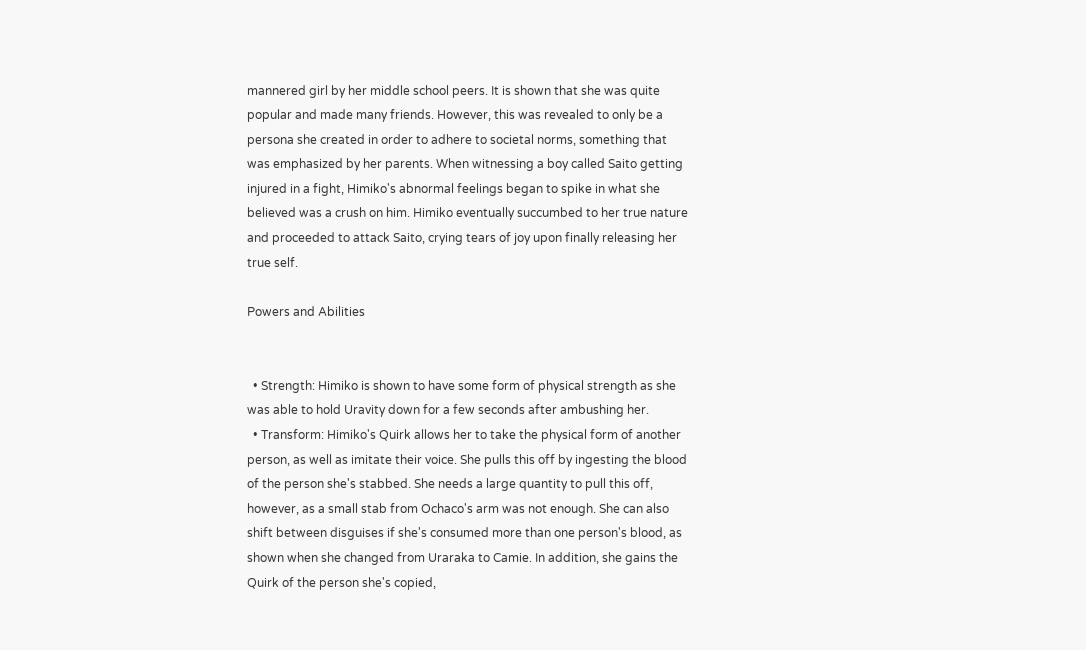mannered girl by her middle school peers. It is shown that she was quite popular and made many friends. However, this was revealed to only be a persona she created in order to adhere to societal norms, something that was emphasized by her parents. When witnessing a boy called Saito getting injured in a fight, Himiko's abnormal feelings began to spike in what she believed was a crush on him. Himiko eventually succumbed to her true nature and proceeded to attack Saito, crying tears of joy upon finally releasing her true self.

Powers and Abilities


  • Strength: Himiko is shown to have some form of physical strength as she was able to hold Uravity down for a few seconds after ambushing her.
  • Transform: Himiko's Quirk allows her to take the physical form of another person, as well as imitate their voice. She pulls this off by ingesting the blood of the person she's stabbed. She needs a large quantity to pull this off, however, as a small stab from Ochaco's arm was not enough. She can also shift between disguises if she's consumed more than one person's blood, as shown when she changed from Uraraka to Camie. In addition, she gains the Quirk of the person she's copied,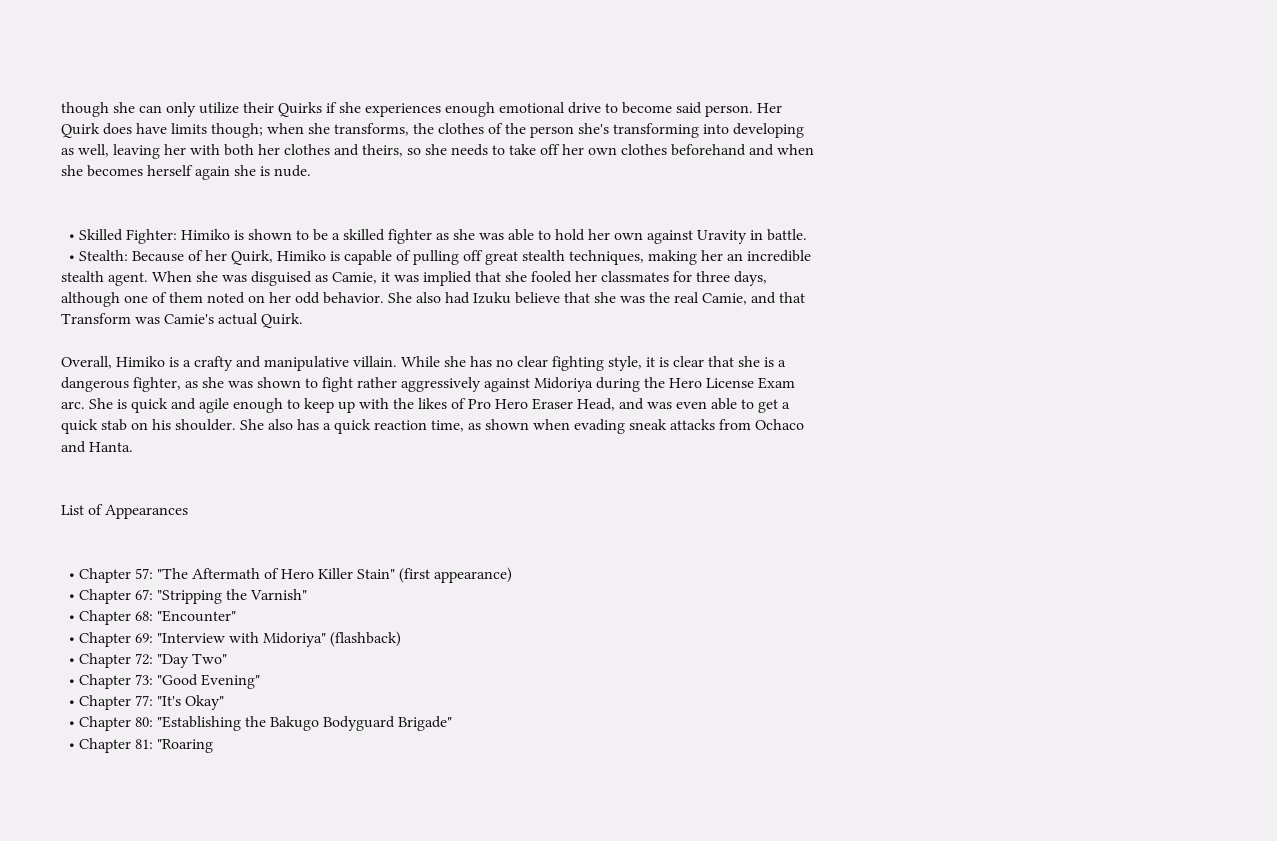though she can only utilize their Quirks if she experiences enough emotional drive to become said person. Her Quirk does have limits though; when she transforms, the clothes of the person she's transforming into developing as well, leaving her with both her clothes and theirs, so she needs to take off her own clothes beforehand and when she becomes herself again she is nude.


  • Skilled Fighter: Himiko is shown to be a skilled fighter as she was able to hold her own against Uravity in battle.
  • Stealth: Because of her Quirk, Himiko is capable of pulling off great stealth techniques, making her an incredible stealth agent. When she was disguised as Camie, it was implied that she fooled her classmates for three days, although one of them noted on her odd behavior. She also had Izuku believe that she was the real Camie, and that Transform was Camie's actual Quirk.

Overall, Himiko is a crafty and manipulative villain. While she has no clear fighting style, it is clear that she is a dangerous fighter, as she was shown to fight rather aggressively against Midoriya during the Hero License Exam arc. She is quick and agile enough to keep up with the likes of Pro Hero Eraser Head, and was even able to get a quick stab on his shoulder. She also has a quick reaction time, as shown when evading sneak attacks from Ochaco and Hanta.


List of Appearances


  • Chapter 57: "The Aftermath of Hero Killer Stain" (first appearance)
  • Chapter 67: "Stripping the Varnish"
  • Chapter 68: "Encounter"
  • Chapter 69: "Interview with Midoriya" (flashback)
  • Chapter 72: "Day Two"
  • Chapter 73: "Good Evening"
  • Chapter 77: "It's Okay"
  • Chapter 80: "Establishing the Bakugo Bodyguard Brigade"
  • Chapter 81: "Roaring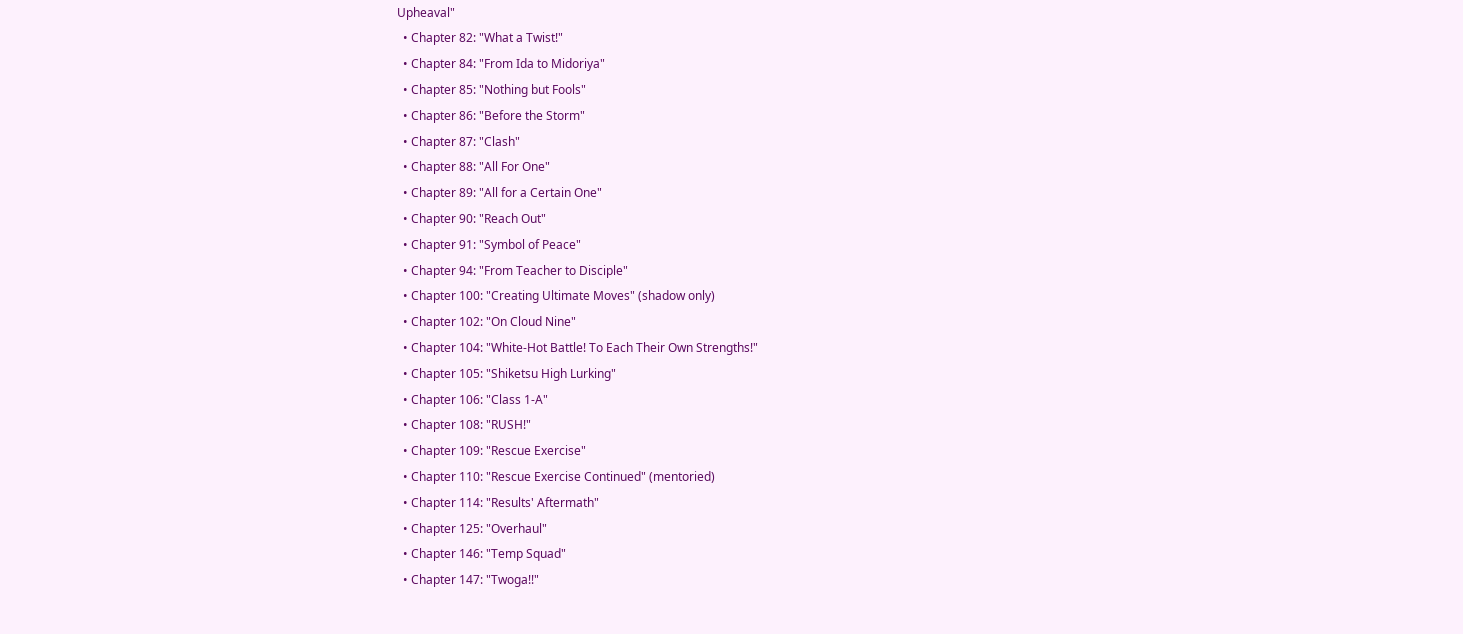Upheaval"
  • Chapter 82: "What a Twist!"
  • Chapter 84: "From Ida to Midoriya"
  • Chapter 85: "Nothing but Fools"
  • Chapter 86: "Before the Storm"
  • Chapter 87: "Clash"
  • Chapter 88: "All For One"
  • Chapter 89: "All for a Certain One"
  • Chapter 90: "Reach Out"
  • Chapter 91: "Symbol of Peace"
  • Chapter 94: "From Teacher to Disciple"
  • Chapter 100: "Creating Ultimate Moves" (shadow only)
  • Chapter 102: "On Cloud Nine"
  • Chapter 104: "White-Hot Battle! To Each Their Own Strengths!"
  • Chapter 105: "Shiketsu High Lurking"
  • Chapter 106: "Class 1-A"
  • Chapter 108: "RUSH!"
  • Chapter 109: "Rescue Exercise"
  • Chapter 110: "Rescue Exercise Continued" (mentoried)
  • Chapter 114: "Results' Aftermath"
  • Chapter 125: "Overhaul"
  • Chapter 146: "Temp Squad"
  • Chapter 147: "Twoga!!"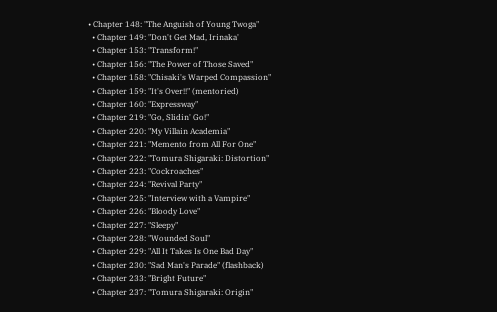• Chapter 148: "The Anguish of Young Twoga"
  • Chapter 149: "Don't Get Mad, Irinaka'
  • Chapter 153: "Transform!"
  • Chapter 156: "The Power of Those Saved"
  • Chapter 158: "Chisaki's Warped Compassion"
  • Chapter 159: "It's Over!!" (mentoried)
  • Chapter 160: "Expressway"
  • Chapter 219: "Go, Slidin' Go!"
  • Chapter 220: "My Villain Academia"
  • Chapter 221: "Memento from All For One"
  • Chapter 222: "Tomura Shigaraki: Distortion"
  • Chapter 223: "Cockroaches"
  • Chapter 224: "Revival Party"
  • Chapter 225: "Interview with a Vampire"
  • Chapter 226: "Bloody Love"
  • Chapter 227: "Sleepy"
  • Chapter 228: "Wounded Soul"
  • Chapter 229: "All It Takes Is One Bad Day"
  • Chapter 230: "Sad Man's Parade" (flashback)
  • Chapter 233: "Bright Future"
  • Chapter 237: "Tomura Shigaraki: Origin"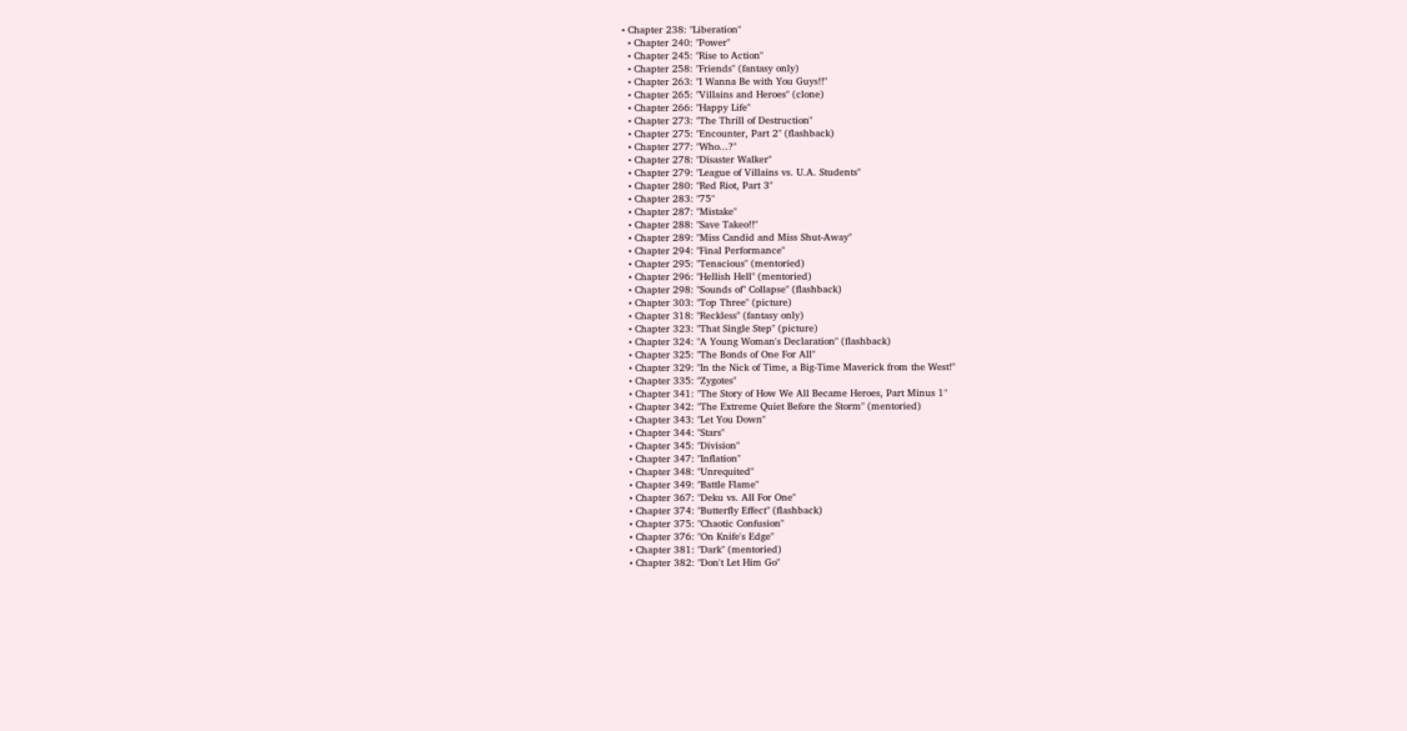• Chapter 238: "Liberation"
  • Chapter 240: "Power"
  • Chapter 245: "Rise to Action"
  • Chapter 258: "Friends" (fantasy only)
  • Chapter 263: "I Wanna Be with You Guys!!"
  • Chapter 265: "Villains and Heroes" (clone)
  • Chapter 266: "Happy Life"
  • Chapter 273: "The Thrill of Destruction"
  • Chapter 275: "Encounter, Part 2" (flashback)
  • Chapter 277: "Who...?"
  • Chapter 278: "Disaster Walker"
  • Chapter 279: "League of Villains vs. U.A. Students"
  • Chapter 280: "Red Riot, Part 3"
  • Chapter 283: "75"
  • Chapter 287: "Mistake"
  • Chapter 288: "Save Takeo!!"
  • Chapter 289: "Miss Candid and Miss Shut-Away"
  • Chapter 294: "Final Performance"
  • Chapter 295: "Tenacious" (mentoried)
  • Chapter 296: "Hellish Hell" (mentoried)
  • Chapter 298: "Sounds of" Collapse" (flashback)
  • Chapter 303: "Top Three" (picture)
  • Chapter 318: "Reckless" (fantasy only)
  • Chapter 323: "That Single Step" (picture)
  • Chapter 324: "A Young Woman's Declaration" (flashback)
  • Chapter 325: "The Bonds of One For All"
  • Chapter 329: "In the Nick of Time, a Big-Time Maverick from the West!"
  • Chapter 335: "Zygotes"
  • Chapter 341: "The Story of How We All Became Heroes, Part Minus 1"
  • Chapter 342: "The Extreme Quiet Before the Storm" (mentoried)
  • Chapter 343: "Let You Down"
  • Chapter 344: "Stars"
  • Chapter 345: "Division"
  • Chapter 347: "Inflation"
  • Chapter 348: "Unrequited"
  • Chapter 349: "Battle Flame"
  • Chapter 367: "Deku vs. All For One"
  • Chapter 374: "Butterfly Effect" (flashback)
  • Chapter 375: "Chaotic Confusion"
  • Chapter 376: "On Knife's Edge"
  • Chapter 381: "Dark" (mentoried)
  • Chapter 382: "Don't Let Him Go"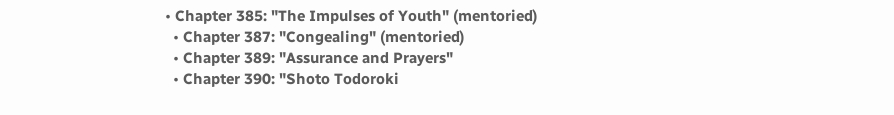• Chapter 385: "The Impulses of Youth" (mentoried)
  • Chapter 387: "Congealing" (mentoried)
  • Chapter 389: "Assurance and Prayers"
  • Chapter 390: "Shoto Todoroki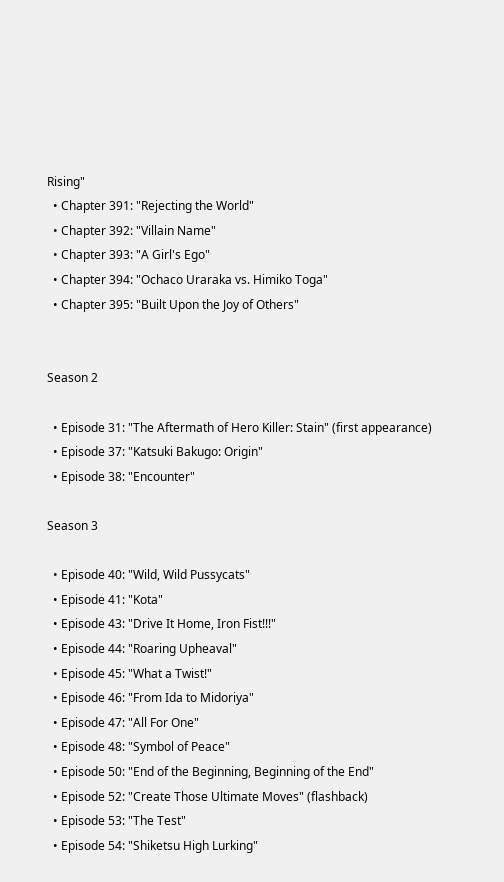Rising"
  • Chapter 391: "Rejecting the World"
  • Chapter 392: "Villain Name"
  • Chapter 393: "A Girl's Ego"
  • Chapter 394: "Ochaco Uraraka vs. Himiko Toga"
  • Chapter 395: "Built Upon the Joy of Others"


Season 2

  • Episode 31: "The Aftermath of Hero Killer: Stain" (first appearance)
  • Episode 37: "Katsuki Bakugo: Origin"
  • Episode 38: "Encounter"

Season 3

  • Episode 40: "Wild, Wild Pussycats"
  • Episode 41: "Kota"
  • Episode 43: "Drive It Home, Iron Fist!!!"
  • Episode 44: "Roaring Upheaval"
  • Episode 45: "What a Twist!"
  • Episode 46: "From Ida to Midoriya"
  • Episode 47: "All For One"
  • Episode 48: "Symbol of Peace"
  • Episode 50: "End of the Beginning, Beginning of the End"
  • Episode 52: "Create Those Ultimate Moves" (flashback)
  • Episode 53: "The Test"
  • Episode 54: "Shiketsu High Lurking"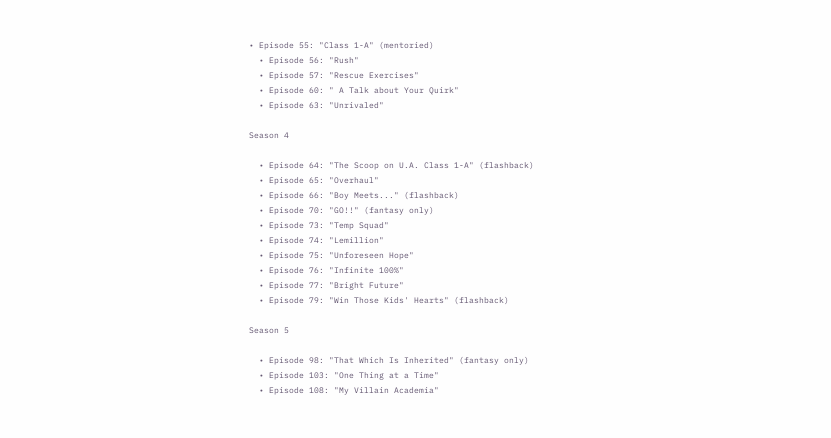• Episode 55: "Class 1-A" (mentoried)
  • Episode 56: "Rush"
  • Episode 57: "Rescue Exercises"
  • Episode 60: " A Talk about Your Quirk"
  • Episode 63: "Unrivaled"

Season 4

  • Episode 64: "The Scoop on U.A. Class 1-A" (flashback)
  • Episode 65: "Overhaul"
  • Episode 66: "Boy Meets..." (flashback)
  • Episode 70: "GO!!" (fantasy only)
  • Episode 73: "Temp Squad"
  • Episode 74: "Lemillion"
  • Episode 75: "Unforeseen Hope"
  • Episode 76: "Infinite 100%"
  • Episode 77: "Bright Future"
  • Episode 79: "Win Those Kids' Hearts" (flashback)

Season 5

  • Episode 98: "That Which Is Inherited" (fantasy only)
  • Episode 103: "One Thing at a Time"
  • Episode 108: "My Villain Academia"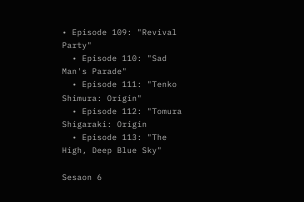• Episode 109: "Revival Party"
  • Episode 110: "Sad Man's Parade"
  • Episode 111: "Tenko Shimura: Origin"
  • Episode 112: "Tomura Shigaraki: Origin
  • Episode 113: "The High, Deep Blue Sky"

Sesaon 6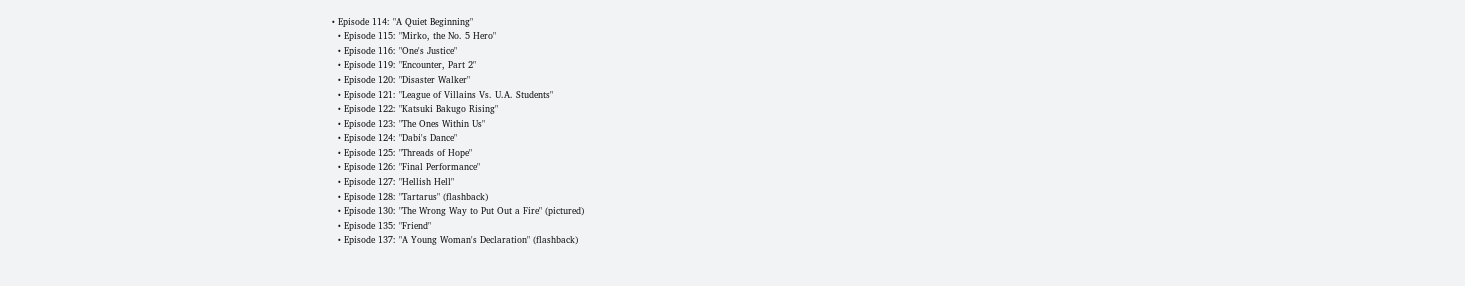• Episode 114: "A Quiet Beginning"
  • Episode 115: "Mirko, the No. 5 Hero"
  • Episode 116: "One's Justice"
  • Episode 119: "Encounter, Part 2"
  • Episode 120: "Disaster Walker"
  • Episode 121: "League of Villains Vs. U.A. Students"
  • Episode 122: "Katsuki Bakugo Rising"
  • Episode 123: "The Ones Within Us"
  • Episode 124: "Dabi's Dance"
  • Episode 125: "Threads of Hope"
  • Episode 126: "Final Performance"
  • Episode 127: "Hellish Hell"
  • Episode 128: "Tartarus" (flashback)
  • Episode 130: "The Wrong Way to Put Out a Fire" (pictured)
  • Episode 135: "Friend"
  • Episode 137: "A Young Woman's Declaration" (flashback)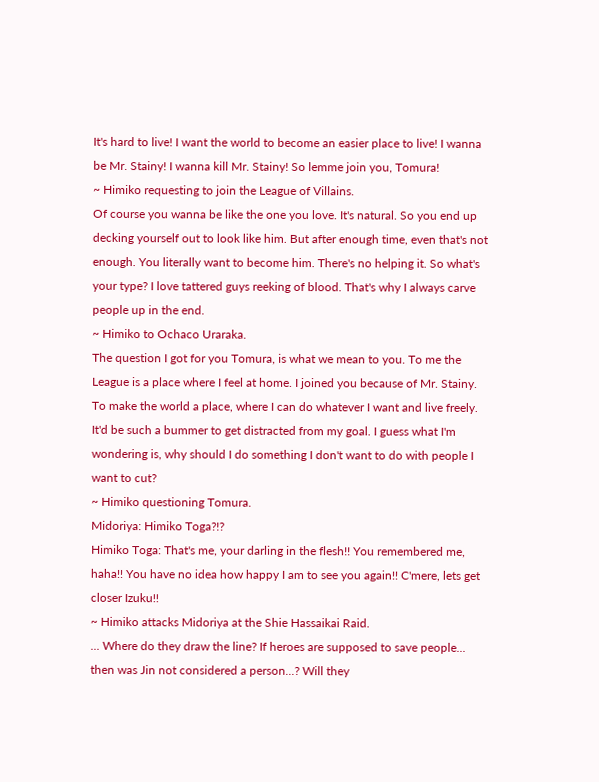It's hard to live! I want the world to become an easier place to live! I wanna be Mr. Stainy! I wanna kill Mr. Stainy! So lemme join you, Tomura!
~ Himiko requesting to join the League of Villains.
Of course you wanna be like the one you love. It's natural. So you end up decking yourself out to look like him. But after enough time, even that's not enough. You literally want to become him. There's no helping it. So what's your type? I love tattered guys reeking of blood. That's why I always carve people up in the end.
~ Himiko to Ochaco Uraraka.
The question I got for you Tomura, is what we mean to you. To me the League is a place where I feel at home. I joined you because of Mr. Stainy. To make the world a place, where I can do whatever I want and live freely. It'd be such a bummer to get distracted from my goal. I guess what I'm wondering is, why should I do something I don't want to do with people I want to cut?
~ Himiko questioning Tomura.
Midoriya: Himiko Toga?!?
Himiko Toga: That's me, your darling in the flesh!! You remembered me, haha!! You have no idea how happy I am to see you again!! C'mere, lets get closer Izuku!!
~ Himiko attacks Midoriya at the Shie Hassaikai Raid.
... Where do they draw the line? If heroes are supposed to save people... then was Jin not considered a person...? Will they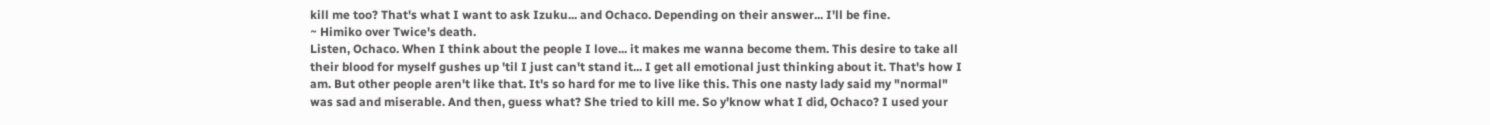kill me too? That's what I want to ask Izuku... and Ochaco. Depending on their answer... I'll be fine.
~ Himiko over Twice's death.
Listen, Ochaco. When I think about the people I love... it makes me wanna become them. This desire to take all their blood for myself gushes up 'til I just can't stand it... I get all emotional just thinking about it. That's how I am. But other people aren't like that. It's so hard for me to live like this. This one nasty lady said my "normal" was sad and miserable. And then, guess what? She tried to kill me. So y'know what I did, Ochaco? I used your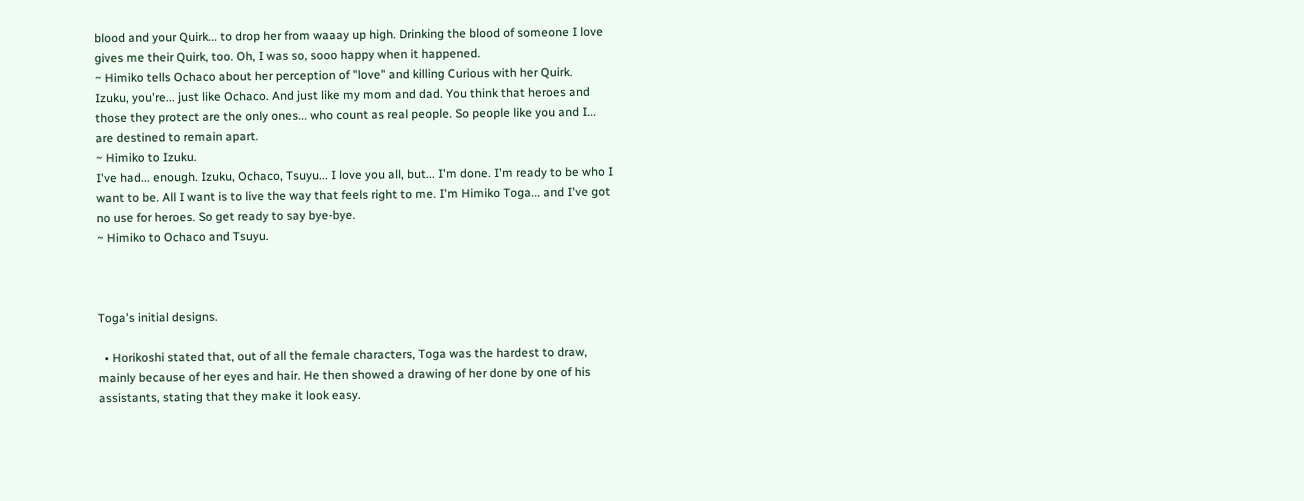blood and your Quirk... to drop her from waaay up high. Drinking the blood of someone I love gives me their Quirk, too. Oh, I was so, sooo happy when it happened.
~ Himiko tells Ochaco about her perception of "love" and killing Curious with her Quirk.
Izuku, you're... just like Ochaco. And just like my mom and dad. You think that heroes and those they protect are the only ones... who count as real people. So people like you and I... are destined to remain apart.
~ Himiko to Izuku.
I've had... enough. Izuku, Ochaco, Tsuyu... I love you all, but... I'm done. I'm ready to be who I want to be. All I want is to live the way that feels right to me. I'm Himiko Toga... and I've got no use for heroes. So get ready to say bye-bye.
~ Himiko to Ochaco and Tsuyu.



Toga's initial designs.

  • Horikoshi stated that, out of all the female characters, Toga was the hardest to draw, mainly because of her eyes and hair. He then showed a drawing of her done by one of his assistants, stating that they make it look easy.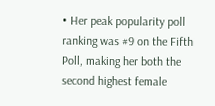• Her peak popularity poll ranking was #9 on the Fifth Poll, making her both the second highest female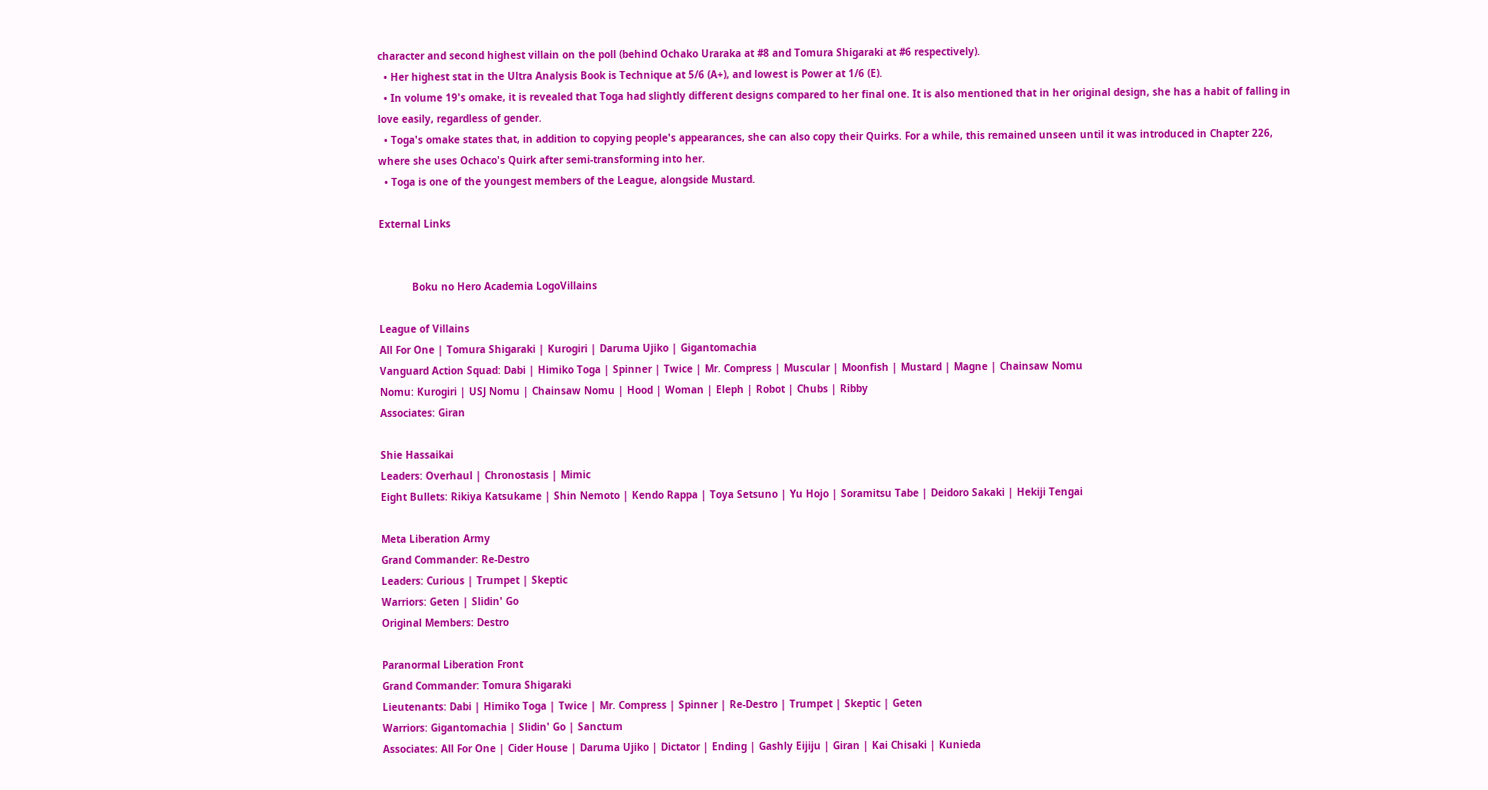character and second highest villain on the poll (behind Ochako Uraraka at #8 and Tomura Shigaraki at #6 respectively).
  • Her highest stat in the Ultra Analysis Book is Technique at 5/6 (A+), and lowest is Power at 1/6 (E).
  • In volume 19's omake, it is revealed that Toga had slightly different designs compared to her final one. It is also mentioned that in her original design, she has a habit of falling in love easily, regardless of gender.
  • Toga's omake states that, in addition to copying people's appearances, she can also copy their Quirks. For a while, this remained unseen until it was introduced in Chapter 226, where she uses Ochaco's Quirk after semi-transforming into her.
  • Toga is one of the youngest members of the League, alongside Mustard.

External Links


           Boku no Hero Academia LogoVillains

League of Villains
All For One | Tomura Shigaraki | Kurogiri | Daruma Ujiko | Gigantomachia
Vanguard Action Squad: Dabi | Himiko Toga | Spinner | Twice | Mr. Compress | Muscular | Moonfish | Mustard | Magne | Chainsaw Nomu
Nomu: Kurogiri | USJ Nomu | Chainsaw Nomu | Hood | Woman | Eleph | Robot | Chubs | Ribby
Associates: Giran

Shie Hassaikai
Leaders: Overhaul | Chronostasis | Mimic
Eight Bullets: Rikiya Katsukame | Shin Nemoto | Kendo Rappa | Toya Setsuno | Yu Hojo | Soramitsu Tabe | Deidoro Sakaki | Hekiji Tengai

Meta Liberation Army
Grand Commander: Re-Destro
Leaders: Curious | Trumpet | Skeptic
Warriors: Geten | Slidin' Go
Original Members: Destro

Paranormal Liberation Front
Grand Commander: Tomura Shigaraki
Lieutenants: Dabi | Himiko Toga | Twice | Mr. Compress | Spinner | Re-Destro | Trumpet | Skeptic | Geten
Warriors: Gigantomachia | Slidin' Go | Sanctum
Associates: All For One | Cider House | Daruma Ujiko | Dictator | Ending | Gashly Eijiju | Giran | Kai Chisaki | Kunieda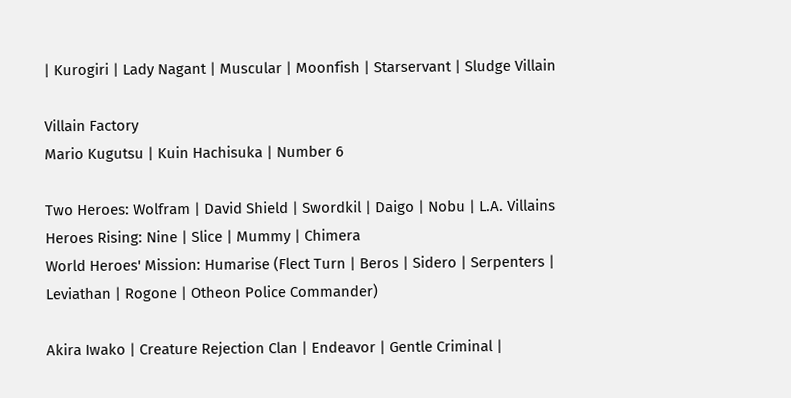| Kurogiri | Lady Nagant | Muscular | Moonfish | Starservant | Sludge Villain

Villain Factory
Mario Kugutsu | Kuin Hachisuka | Number 6

Two Heroes: Wolfram | David Shield | Swordkil | Daigo | Nobu | L.A. Villains
Heroes Rising: Nine | Slice | Mummy | Chimera
World Heroes' Mission: Humarise (Flect Turn | Beros | Sidero | Serpenters | Leviathan | Rogone | Otheon Police Commander)

Akira Iwako | Creature Rejection Clan | Endeavor | Gentle Criminal |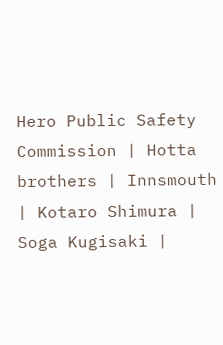Hero Public Safety Commission | Hotta brothers | Innsmouth | Kotaro Shimura | Soga Kugisaki |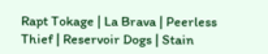Rapt Tokage | La Brava | Peerless Thief | Reservoir Dogs | Stain